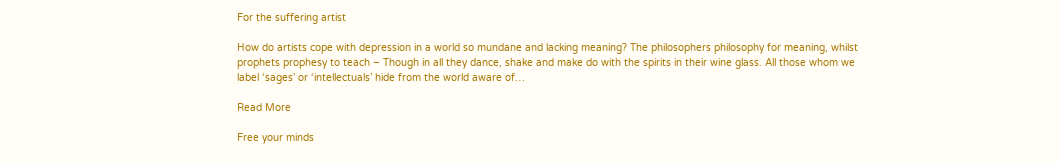For the suffering artist

How do artists cope with depression in a world so mundane and lacking meaning? The philosophers philosophy for meaning, whilst prophets prophesy to teach – Though in all they dance, shake and make do with the spirits in their wine glass. All those whom we label ‘sages’ or ‘intellectuals’ hide from the world aware of…

Read More

Free your minds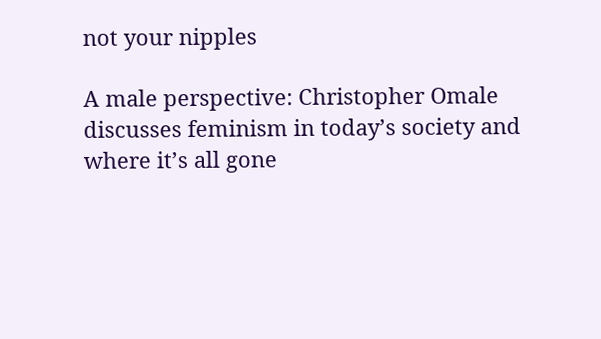not your nipples

A male perspective: Christopher Omale discusses feminism in today’s society and where it’s all gone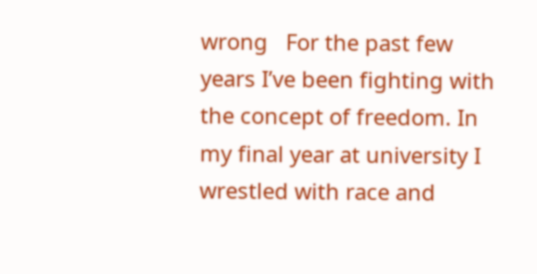wrong   For the past few years I’ve been fighting with the concept of freedom. In my final year at university I wrestled with race and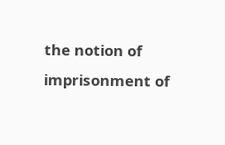the notion of imprisonment of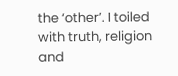the ‘other’. I toiled with truth, religion and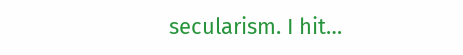secularism. I hit…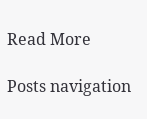Read More

Posts navigation